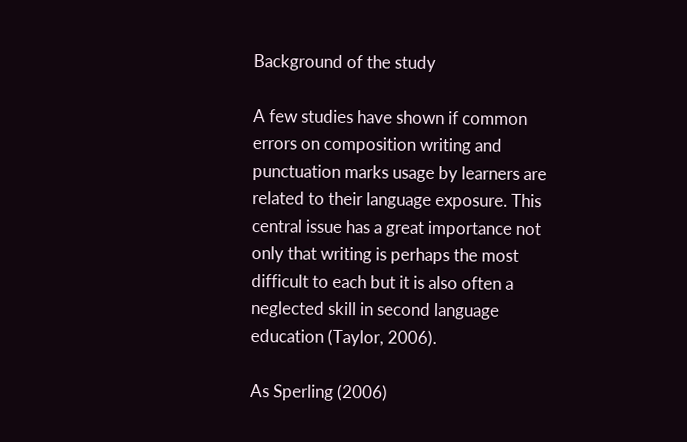Background of the study

A few studies have shown if common errors on composition writing and punctuation marks usage by learners are related to their language exposure. This central issue has a great importance not only that writing is perhaps the most difficult to each but it is also often a neglected skill in second language education (Taylor, 2006).

As Sperling (2006)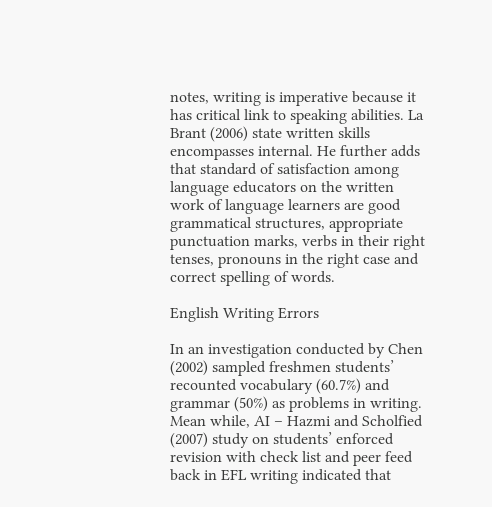notes, writing is imperative because it has critical link to speaking abilities. La Brant (2006) state written skills encompasses internal. He further adds that standard of satisfaction among language educators on the written work of language learners are good grammatical structures, appropriate punctuation marks, verbs in their right tenses, pronouns in the right case and correct spelling of words.

English Writing Errors

In an investigation conducted by Chen (2002) sampled freshmen students’ recounted vocabulary (60.7%) and grammar (50%) as problems in writing. Mean while, AI – Hazmi and Scholfied (2007) study on students’ enforced revision with check list and peer feed back in EFL writing indicated that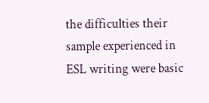the difficulties their sample experienced in ESL writing were basic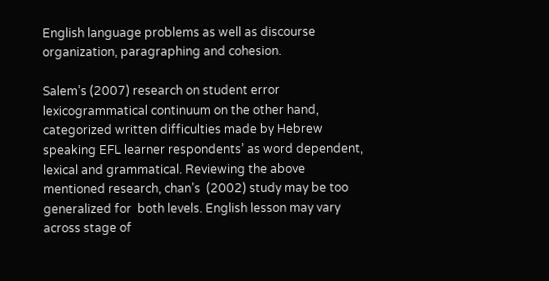English language problems as well as discourse organization, paragraphing and cohesion.

Salem’s (2007) research on student error lexicogrammatical continuum on the other hand, categorized written difficulties made by Hebrew speaking EFL learner respondents’ as word dependent,  lexical and grammatical. Reviewing the above mentioned research, chan’s  (2002) study may be too generalized for  both levels. English lesson may vary across stage of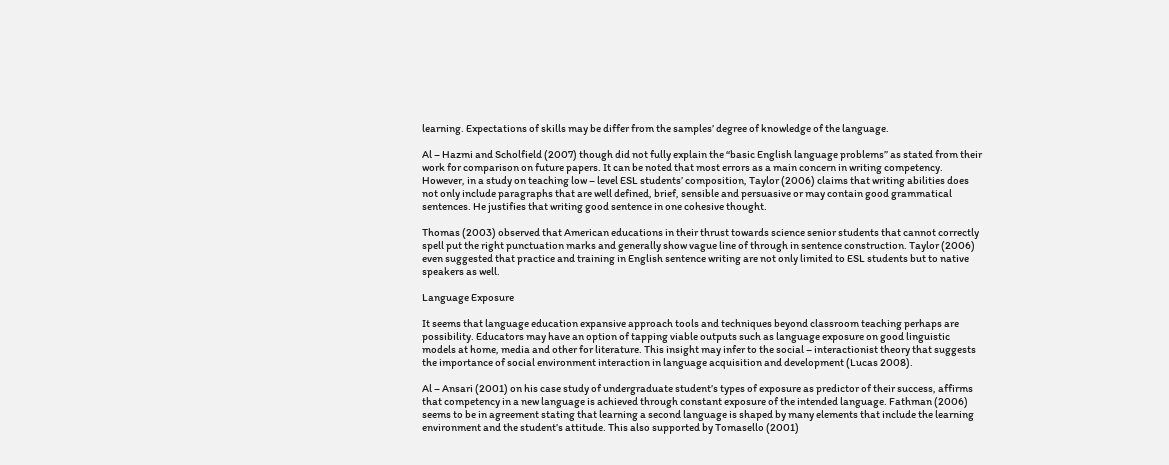learning. Expectations of skills may be differ from the samples’ degree of knowledge of the language.

Al – Hazmi and Scholfield (2007) though did not fully explain the ‘‘basic English language problems’’ as stated from their work for comparison on future papers. It can be noted that most errors as a main concern in writing competency. However, in a study on teaching low – level ESL students’ composition, Taylor (2006) claims that writing abilities does not only include paragraphs that are well defined, brief, sensible and persuasive or may contain good grammatical sentences. He justifies that writing good sentence in one cohesive thought.

Thomas (2003) observed that American educations in their thrust towards science senior students that cannot correctly spell put the right punctuation marks and generally show vague line of through in sentence construction. Taylor (2006) even suggested that practice and training in English sentence writing are not only limited to ESL students but to native speakers as well.

Language Exposure

It seems that language education expansive approach tools and techniques beyond classroom teaching perhaps are possibility. Educators may have an option of tapping viable outputs such as language exposure on good linguistic models at home, media and other for literature. This insight may infer to the social – interactionist theory that suggests the importance of social environment interaction in language acquisition and development (Lucas 2008).

Al – Ansari (2001) on his case study of undergraduate student’s types of exposure as predictor of their success, affirms that competency in a new language is achieved through constant exposure of the intended language. Fathman (2006) seems to be in agreement stating that learning a second language is shaped by many elements that include the learning environment and the student’s attitude. This also supported by Tomasello (2001)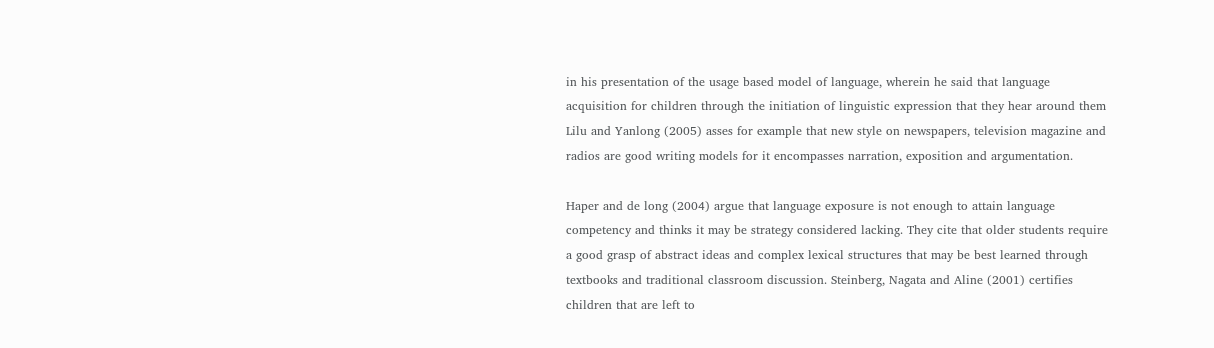in his presentation of the usage based model of language, wherein he said that language acquisition for children through the initiation of linguistic expression that they hear around them Lilu and Yanlong (2005) asses for example that new style on newspapers, television magazine and radios are good writing models for it encompasses narration, exposition and argumentation.

Haper and de long (2004) argue that language exposure is not enough to attain language competency and thinks it may be strategy considered lacking. They cite that older students require a good grasp of abstract ideas and complex lexical structures that may be best learned through textbooks and traditional classroom discussion. Steinberg, Nagata and Aline (2001) certifies children that are left to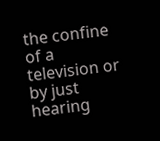the confine of a television or by just hearing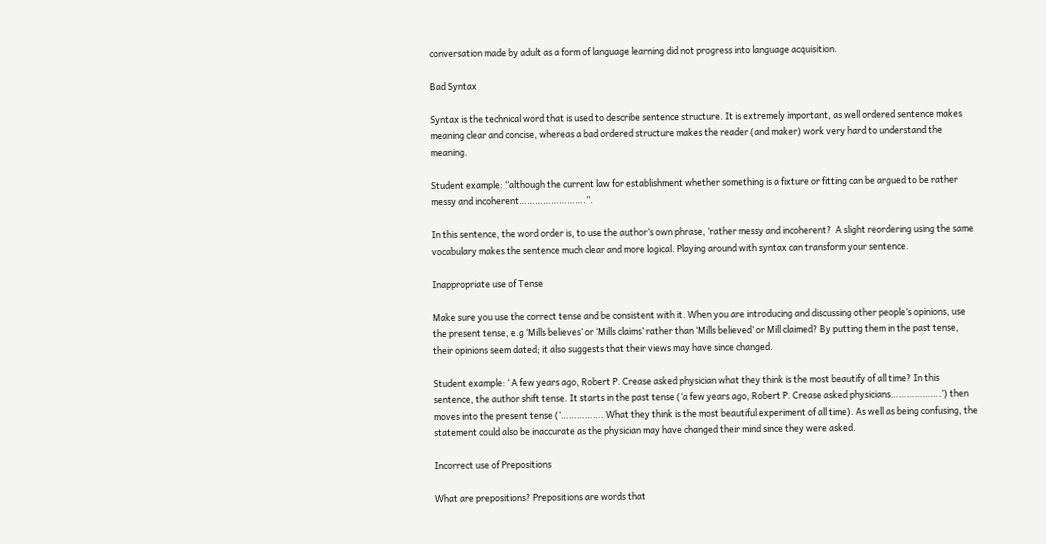conversation made by adult as a form of language learning did not progress into language acquisition.

Bad Syntax

Syntax is the technical word that is used to describe sentence structure. It is extremely important, as well ordered sentence makes meaning clear and concise, whereas a bad ordered structure makes the reader (and maker) work very hard to understand the meaning.

Student example: ‘‘although the current law for establishment whether something is a fixture or fitting can be argued to be rather messy and incoherent…………………….’’.

In this sentence, the word order is, to use the author’s own phrase, ‘rather messy and incoherent?  A slight reordering using the same vocabulary makes the sentence much clear and more logical. Playing around with syntax can transform your sentence.

Inappropriate use of Tense

Make sure you use the correct tense and be consistent with it. When you are introducing and discussing other people’s opinions, use the present tense, e.g ‘Mills believes’ or ‘Mills claims’ rather than ‘Mills believed’ or Mill claimed? By putting them in the past tense, their opinions seem dated; it also suggests that their views may have since changed.

Student example: ‘ A few years ago, Robert P. Crease asked physician what they think is the most beautify of all time? In this sentence, the author shift tense. It starts in the past tense (‘a few years ago, Robert P. Crease asked physicians……………….’) then moves into the present tense (‘……………. What they think is the most beautiful experiment of all time). As well as being confusing, the statement could also be inaccurate as the physician may have changed their mind since they were asked.

Incorrect use of Prepositions

What are prepositions? Prepositions are words that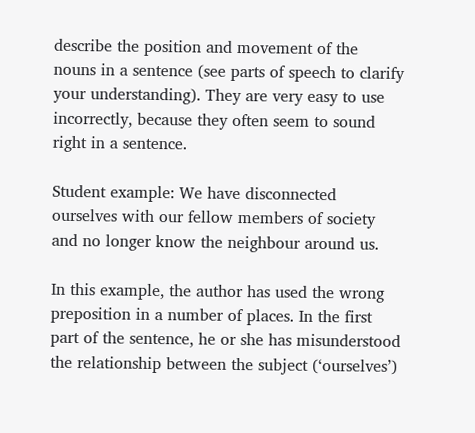describe the position and movement of the nouns in a sentence (see parts of speech to clarify your understanding). They are very easy to use incorrectly, because they often seem to sound right in a sentence.

Student example: We have disconnected ourselves with our fellow members of society and no longer know the neighbour around us.

In this example, the author has used the wrong preposition in a number of places. In the first part of the sentence, he or she has misunderstood the relationship between the subject (‘ourselves’)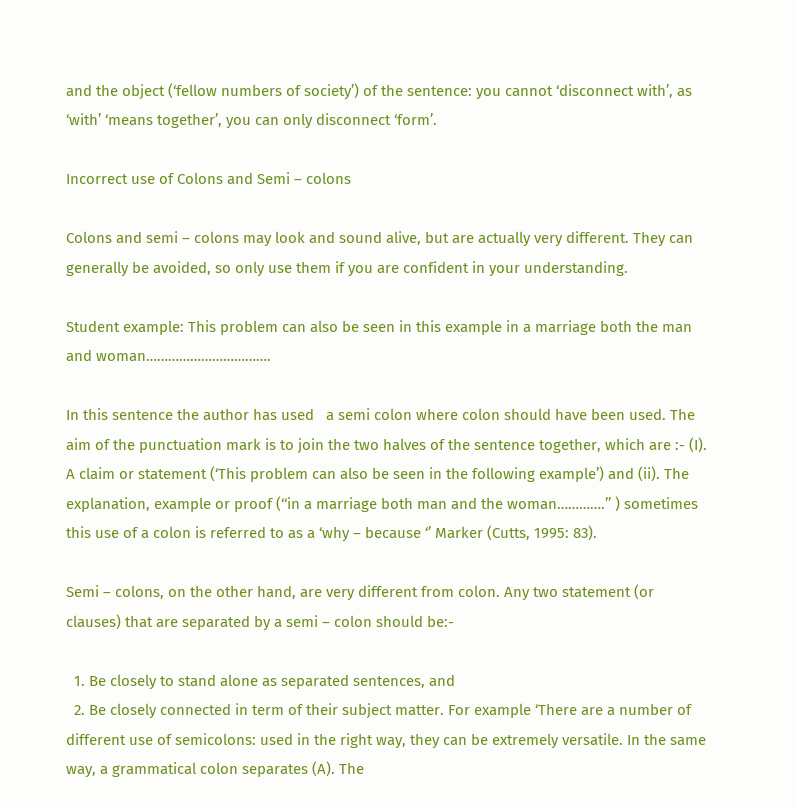and the object (‘fellow numbers of society’) of the sentence: you cannot ‘disconnect with’, as ‘with’ ‘means together’, you can only disconnect ‘form’.

Incorrect use of Colons and Semi – colons

Colons and semi – colons may look and sound alive, but are actually very different. They can generally be avoided, so only use them if you are confident in your understanding.

Student example: This problem can also be seen in this example in a marriage both the man and woman…………………………….

In this sentence the author has used   a semi colon where colon should have been used. The aim of the punctuation mark is to join the two halves of the sentence together, which are :- (I). A claim or statement (‘This problem can also be seen in the following example’) and (ii). The explanation, example or proof (‘‘in a marriage both man and the woman………….’’ ) sometimes this use of a colon is referred to as a ‘why – because ‘’ Marker (Cutts, 1995: 83).

Semi – colons, on the other hand, are very different from colon. Any two statement (or clauses) that are separated by a semi – colon should be:-

  1. Be closely to stand alone as separated sentences, and
  2. Be closely connected in term of their subject matter. For example ‘There are a number of different use of semicolons: used in the right way, they can be extremely versatile. In the same way, a grammatical colon separates (A). The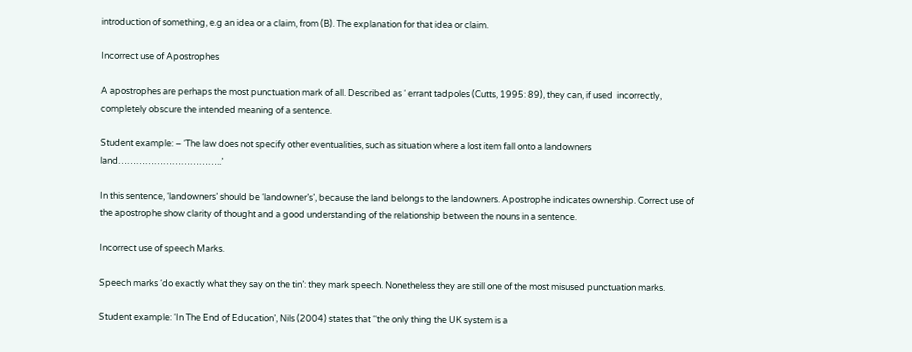introduction of something, e.g an idea or a claim, from (B). The explanation for that idea or claim.

Incorrect use of Apostrophes

A apostrophes are perhaps the most punctuation mark of all. Described as ‘ errant tadpoles (Cutts, 1995: 89), they can, if used  incorrectly, completely obscure the intended meaning of a sentence.

Student example: – ‘The law does not specify other eventualities, such as situation where a lost item fall onto a landowners land……………………………..’

In this sentence, ‘landowners’ should be ‘landowner’s’, because the land belongs to the landowners. Apostrophe indicates ownership. Correct use of the apostrophe show clarity of thought and a good understanding of the relationship between the nouns in a sentence.

Incorrect use of speech Marks.

Speech marks ‘do exactly what they say on the tin’: they mark speech. Nonetheless they are still one of the most misused punctuation marks.

Student example: ‘In The End of Education’, Nils (2004) states that ‘‘the only thing the UK system is a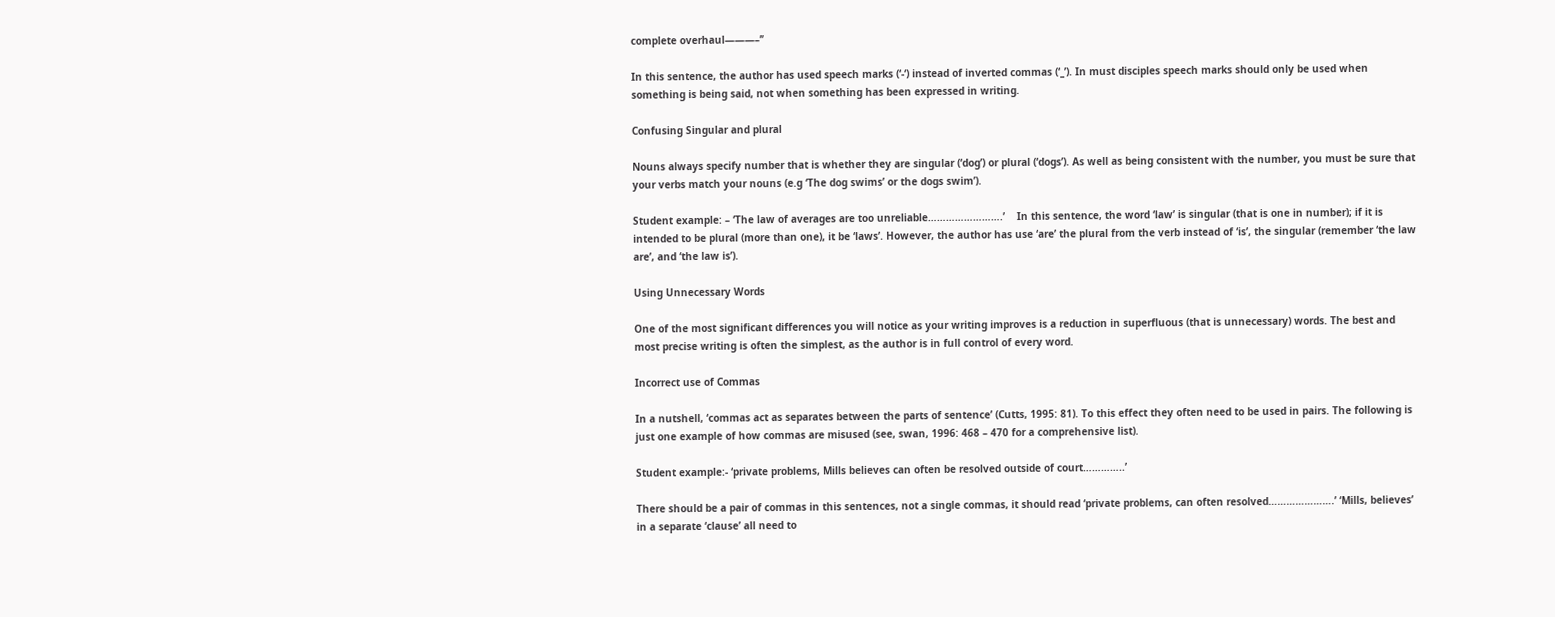complete overhaul———–’’

In this sentence, the author has used speech marks (‘-‘) instead of inverted commas (‘_’). In must disciples speech marks should only be used when something is being said, not when something has been expressed in writing.

Confusing Singular and plural

Nouns always specify number that is whether they are singular (‘dog’) or plural (‘dogs’). As well as being consistent with the number, you must be sure that your verbs match your nouns (e.g ‘The dog swims’ or the dogs swim’).

Student example: – ‘The law of averages are too unreliable…………………….’    In this sentence, the word ‘law’ is singular (that is one in number); if it is intended to be plural (more than one), it be ‘laws’. However, the author has use ‘are’ the plural from the verb instead of ‘is’, the singular (remember ‘the law are’, and ‘the law is’).

Using Unnecessary Words

One of the most significant differences you will notice as your writing improves is a reduction in superfluous (that is unnecessary) words. The best and most precise writing is often the simplest, as the author is in full control of every word.

Incorrect use of Commas

In a nutshell, ‘commas act as separates between the parts of sentence’ (Cutts, 1995: 81). To this effect they often need to be used in pairs. The following is just one example of how commas are misused (see, swan, 1996: 468 – 470 for a comprehensive list).

Student example:- ‘private problems, Mills believes can often be resolved outside of court…………..’

There should be a pair of commas in this sentences, not a single commas, it should read ‘private problems, can often resolved………………….’ ‘Mills, believes’ in a separate ‘clause’ all need to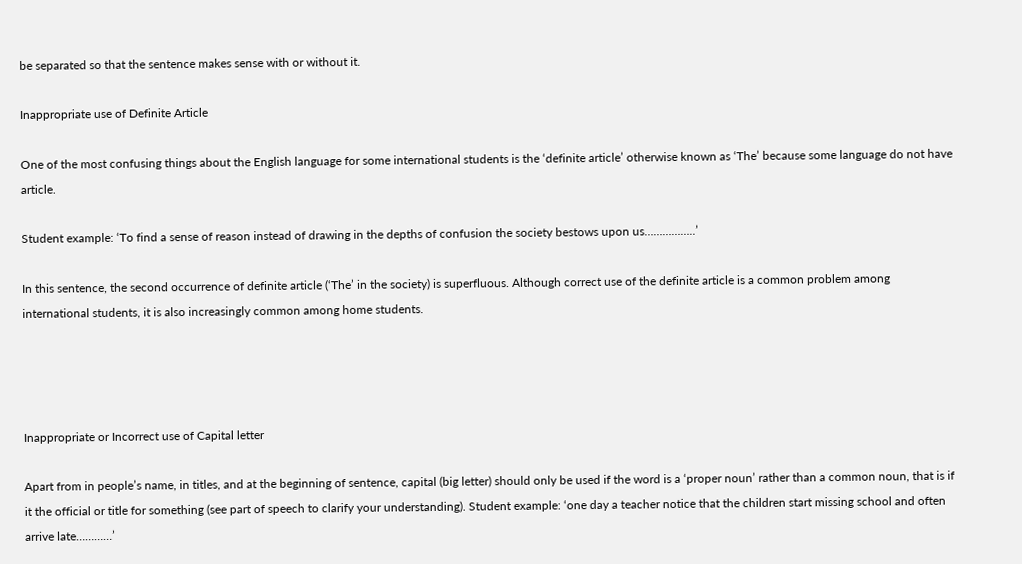be separated so that the sentence makes sense with or without it.

Inappropriate use of Definite Article

One of the most confusing things about the English language for some international students is the ‘definite article’ otherwise known as ‘The’ because some language do not have article.

Student example: ‘To find a sense of reason instead of drawing in the depths of confusion the society bestows upon us……………..’

In this sentence, the second occurrence of definite article (‘The’ in the society) is superfluous. Although correct use of the definite article is a common problem among international students, it is also increasingly common among home students.




Inappropriate or Incorrect use of Capital letter

Apart from in people’s name, in titles, and at the beginning of sentence, capital (big letter) should only be used if the word is a ‘proper noun’ rather than a common noun, that is if it the official or title for something (see part of speech to clarify your understanding). Student example: ‘one day a teacher notice that the children start missing school and often arrive late…………’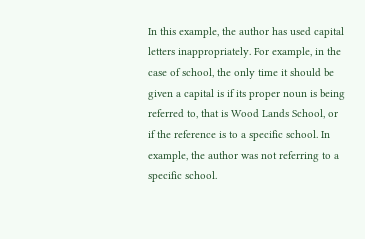In this example, the author has used capital letters inappropriately. For example, in the case of school, the only time it should be given a capital is if its proper noun is being referred to, that is Wood Lands School, or if the reference is to a specific school. In example, the author was not referring to a specific school.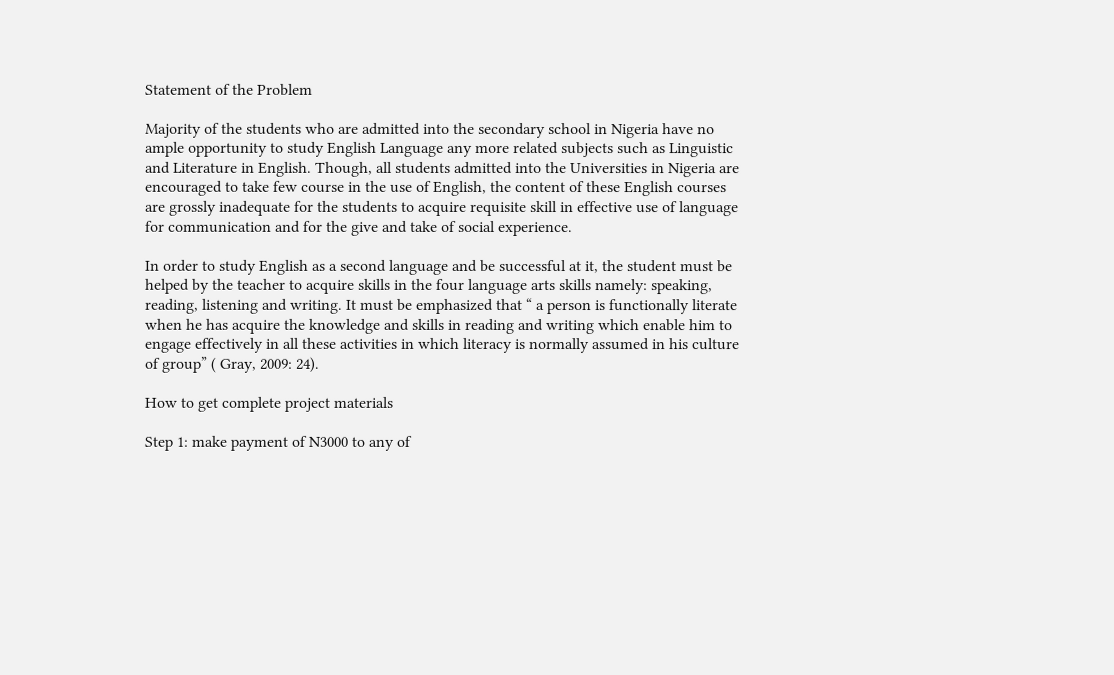Statement of the Problem

Majority of the students who are admitted into the secondary school in Nigeria have no ample opportunity to study English Language any more related subjects such as Linguistic and Literature in English. Though, all students admitted into the Universities in Nigeria are encouraged to take few course in the use of English, the content of these English courses are grossly inadequate for the students to acquire requisite skill in effective use of language for communication and for the give and take of social experience.

In order to study English as a second language and be successful at it, the student must be helped by the teacher to acquire skills in the four language arts skills namely: speaking, reading, listening and writing. It must be emphasized that “ a person is functionally literate when he has acquire the knowledge and skills in reading and writing which enable him to engage effectively in all these activities in which literacy is normally assumed in his culture of group” ( Gray, 2009: 24).

How to get complete project materials

Step 1: make payment of N3000 to any of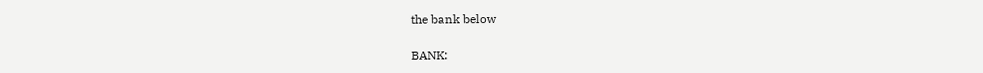the bank below

BANK: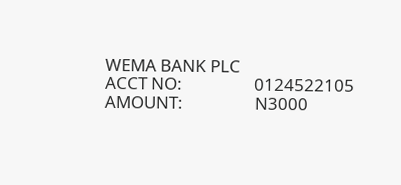WEMA BANK PLC
ACCT NO:                  0124522105
AMOUNT:                  N3000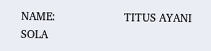NAME:                       TITUS AYANI SOLA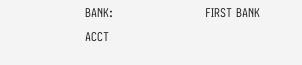BANK:                       FIRST BANK
ACCT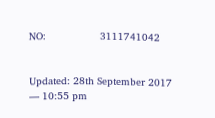NO:                  3111741042


Updated: 28th September 2017 — 10:55 pm